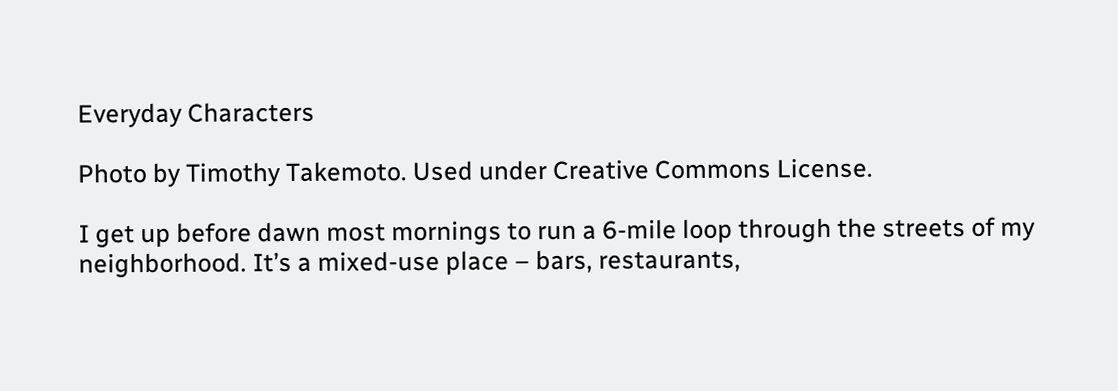Everyday Characters

Photo by Timothy Takemoto. Used under Creative Commons License.

I get up before dawn most mornings to run a 6-mile loop through the streets of my neighborhood. It’s a mixed-use place – bars, restaurants,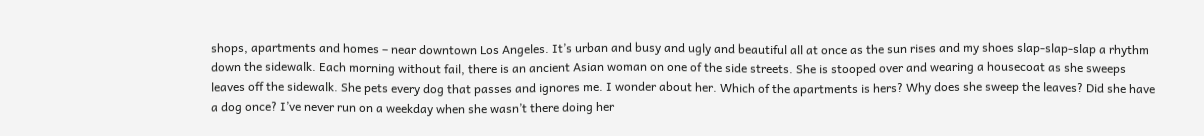shops, apartments and homes – near downtown Los Angeles. It’s urban and busy and ugly and beautiful all at once as the sun rises and my shoes slap-slap-slap a rhythm down the sidewalk. Each morning without fail, there is an ancient Asian woman on one of the side streets. She is stooped over and wearing a housecoat as she sweeps leaves off the sidewalk. She pets every dog that passes and ignores me. I wonder about her. Which of the apartments is hers? Why does she sweep the leaves? Did she have a dog once? I’ve never run on a weekday when she wasn’t there doing her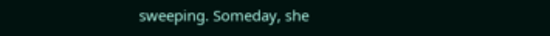sweeping. Someday, she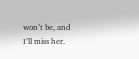won’t be, and I’ll miss her.